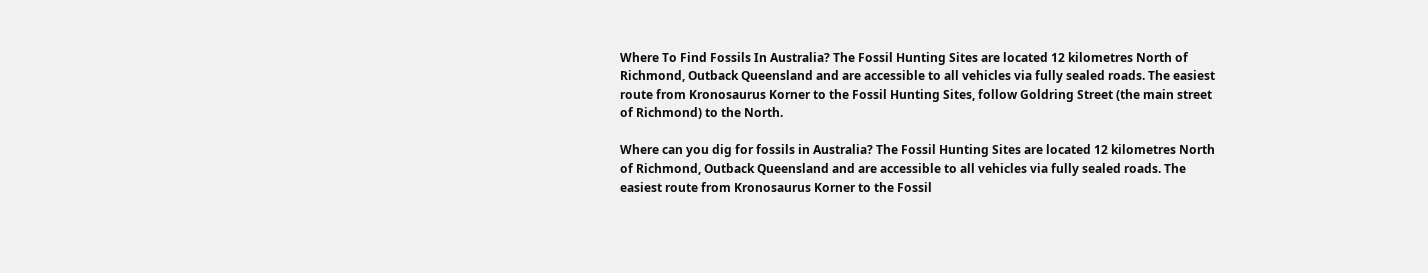Where To Find Fossils In Australia? The Fossil Hunting Sites are located 12 kilometres North of Richmond, Outback Queensland and are accessible to all vehicles via fully sealed roads. The easiest route from Kronosaurus Korner to the Fossil Hunting Sites, follow Goldring Street (the main street of Richmond) to the North.

Where can you dig for fossils in Australia? The Fossil Hunting Sites are located 12 kilometres North of Richmond, Outback Queensland and are accessible to all vehicles via fully sealed roads. The easiest route from Kronosaurus Korner to the Fossil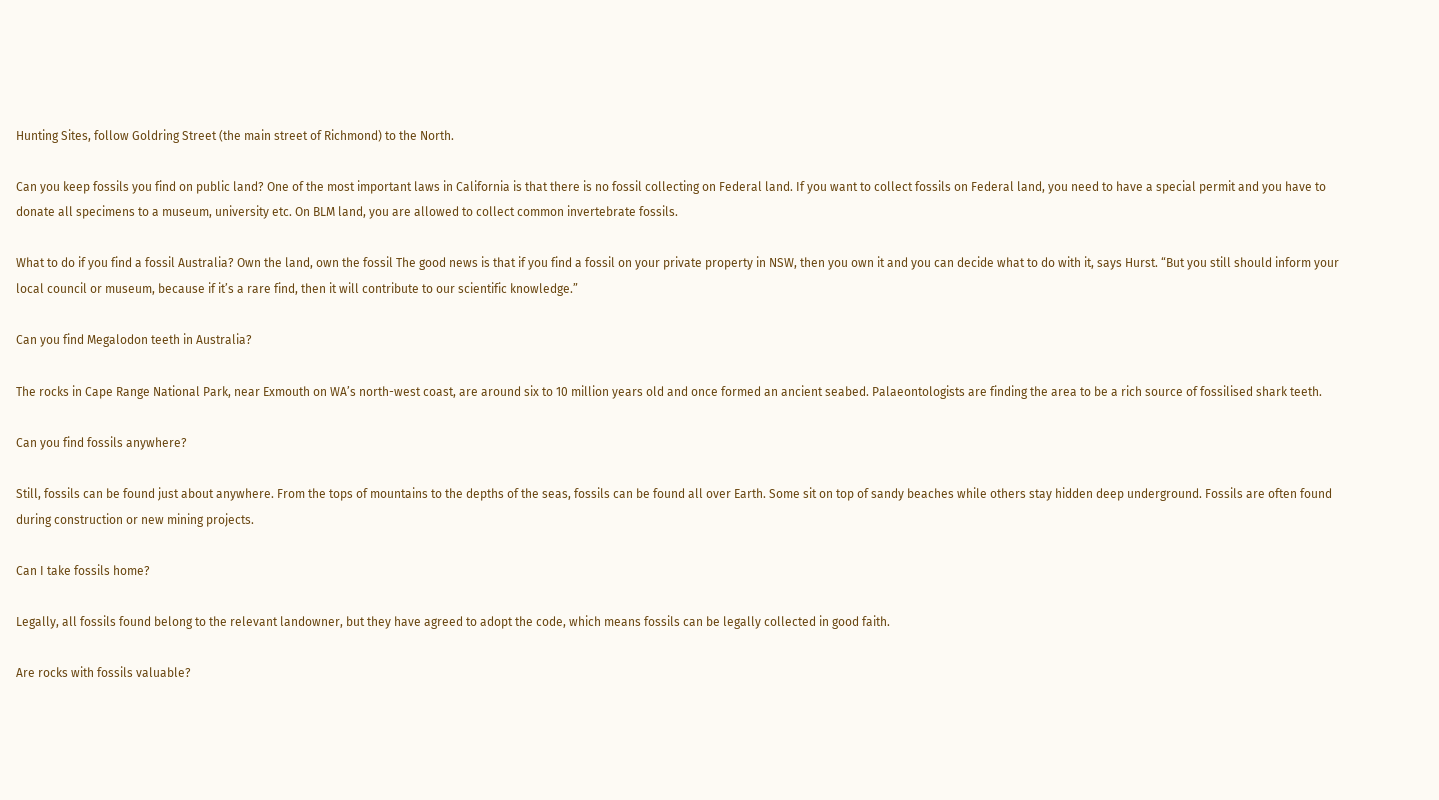Hunting Sites, follow Goldring Street (the main street of Richmond) to the North.

Can you keep fossils you find on public land? One of the most important laws in California is that there is no fossil collecting on Federal land. If you want to collect fossils on Federal land, you need to have a special permit and you have to donate all specimens to a museum, university etc. On BLM land, you are allowed to collect common invertebrate fossils.

What to do if you find a fossil Australia? Own the land, own the fossil The good news is that if you find a fossil on your private property in NSW, then you own it and you can decide what to do with it, says Hurst. “But you still should inform your local council or museum, because if it’s a rare find, then it will contribute to our scientific knowledge.”

Can you find Megalodon teeth in Australia?

The rocks in Cape Range National Park, near Exmouth on WA’s north-west coast, are around six to 10 million years old and once formed an ancient seabed. Palaeontologists are finding the area to be a rich source of fossilised shark teeth.

Can you find fossils anywhere?

Still, fossils can be found just about anywhere. From the tops of mountains to the depths of the seas, fossils can be found all over Earth. Some sit on top of sandy beaches while others stay hidden deep underground. Fossils are often found during construction or new mining projects.

Can I take fossils home?

Legally, all fossils found belong to the relevant landowner, but they have agreed to adopt the code, which means fossils can be legally collected in good faith.

Are rocks with fossils valuable?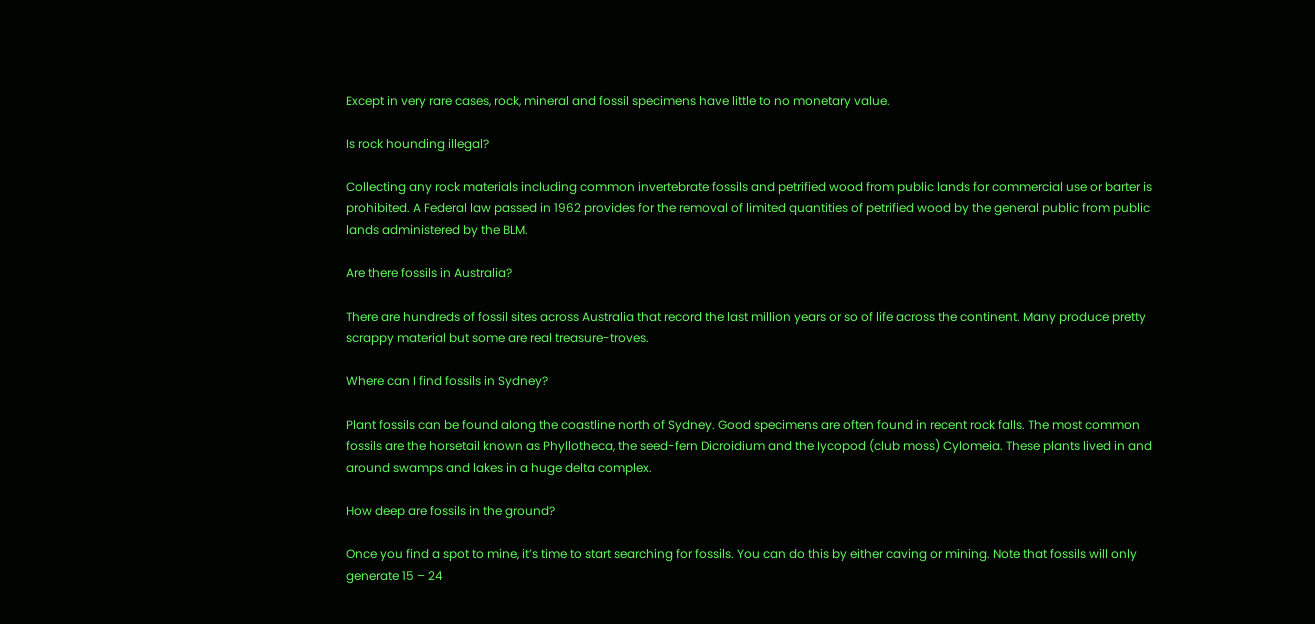Except in very rare cases, rock, mineral and fossil specimens have little to no monetary value.

Is rock hounding illegal?

Collecting any rock materials including common invertebrate fossils and petrified wood from public lands for commercial use or barter is prohibited. A Federal law passed in 1962 provides for the removal of limited quantities of petrified wood by the general public from public lands administered by the BLM.

Are there fossils in Australia?

There are hundreds of fossil sites across Australia that record the last million years or so of life across the continent. Many produce pretty scrappy material but some are real treasure-troves.

Where can I find fossils in Sydney?

Plant fossils can be found along the coastline north of Sydney. Good specimens are often found in recent rock falls. The most common fossils are the horsetail known as Phyllotheca, the seed-fern Dicroidium and the Iycopod (club moss) Cylomeia. These plants lived in and around swamps and lakes in a huge delta complex.

How deep are fossils in the ground?

Once you find a spot to mine, it’s time to start searching for fossils. You can do this by either caving or mining. Note that fossils will only generate 15 – 24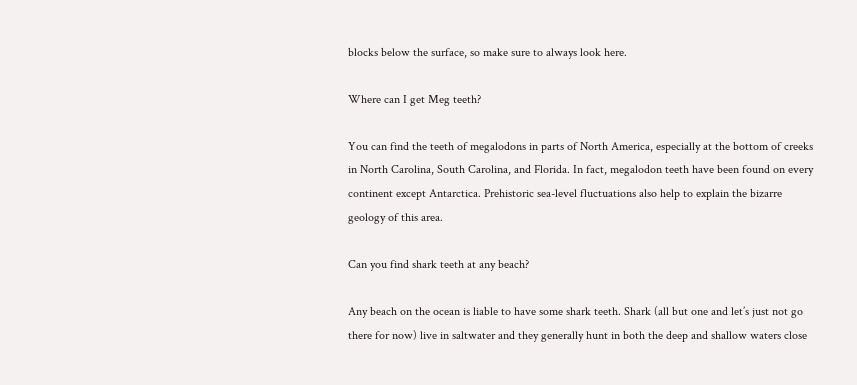blocks below the surface, so make sure to always look here.

Where can I get Meg teeth?

You can find the teeth of megalodons in parts of North America, especially at the bottom of creeks in North Carolina, South Carolina, and Florida. In fact, megalodon teeth have been found on every continent except Antarctica. Prehistoric sea-level fluctuations also help to explain the bizarre geology of this area.

Can you find shark teeth at any beach?

Any beach on the ocean is liable to have some shark teeth. Shark (all but one and let’s just not go there for now) live in saltwater and they generally hunt in both the deep and shallow waters close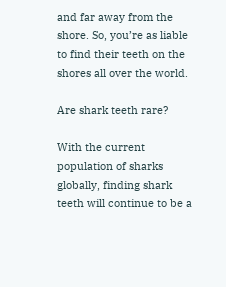and far away from the shore. So, you’re as liable to find their teeth on the shores all over the world.

Are shark teeth rare?

With the current population of sharks globally, finding shark teeth will continue to be a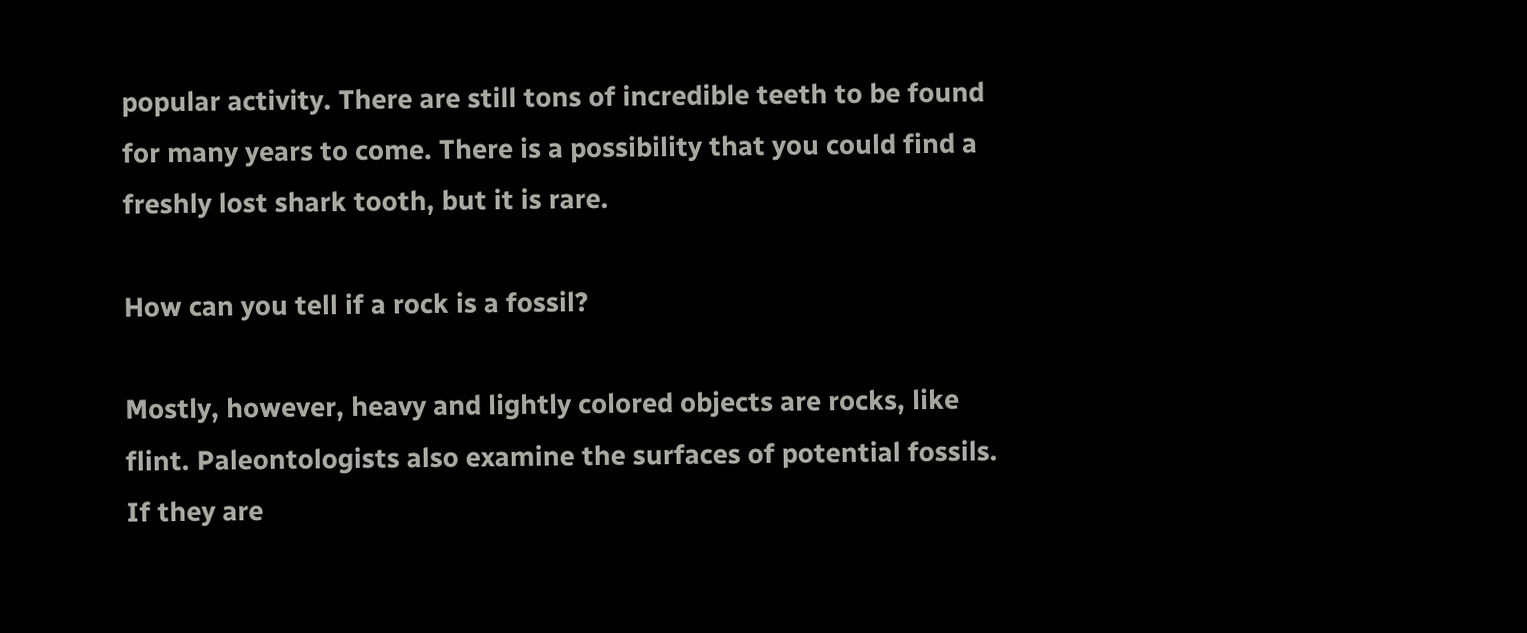popular activity. There are still tons of incredible teeth to be found for many years to come. There is a possibility that you could find a freshly lost shark tooth, but it is rare.

How can you tell if a rock is a fossil?

Mostly, however, heavy and lightly colored objects are rocks, like flint. Paleontologists also examine the surfaces of potential fossils. If they are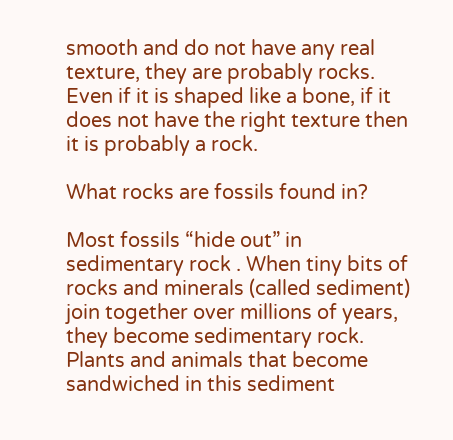smooth and do not have any real texture, they are probably rocks. Even if it is shaped like a bone, if it does not have the right texture then it is probably a rock.

What rocks are fossils found in?

Most fossils “hide out” in sedimentary rock . When tiny bits of rocks and minerals (called sediment) join together over millions of years, they become sedimentary rock. Plants and animals that become sandwiched in this sediment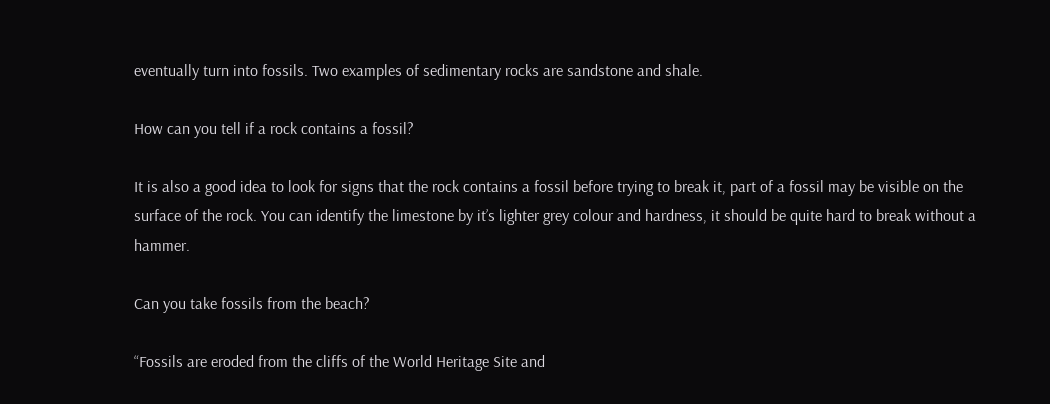eventually turn into fossils. Two examples of sedimentary rocks are sandstone and shale.

How can you tell if a rock contains a fossil?

It is also a good idea to look for signs that the rock contains a fossil before trying to break it, part of a fossil may be visible on the surface of the rock. You can identify the limestone by it’s lighter grey colour and hardness, it should be quite hard to break without a hammer.

Can you take fossils from the beach?

“Fossils are eroded from the cliffs of the World Heritage Site and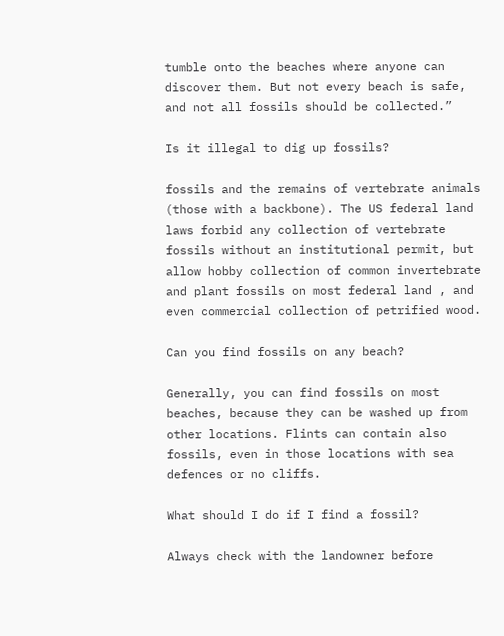tumble onto the beaches where anyone can discover them. But not every beach is safe, and not all fossils should be collected.”

Is it illegal to dig up fossils?

fossils and the remains of vertebrate animals (those with a backbone). The US federal land laws forbid any collection of vertebrate fossils without an institutional permit, but allow hobby collection of common invertebrate and plant fossils on most federal land , and even commercial collection of petrified wood.

Can you find fossils on any beach?

Generally, you can find fossils on most beaches, because they can be washed up from other locations. Flints can contain also fossils, even in those locations with sea defences or no cliffs.

What should I do if I find a fossil?

Always check with the landowner before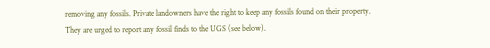removing any fossils. Private landowners have the right to keep any fossils found on their property. They are urged to report any fossil finds to the UGS (see below).